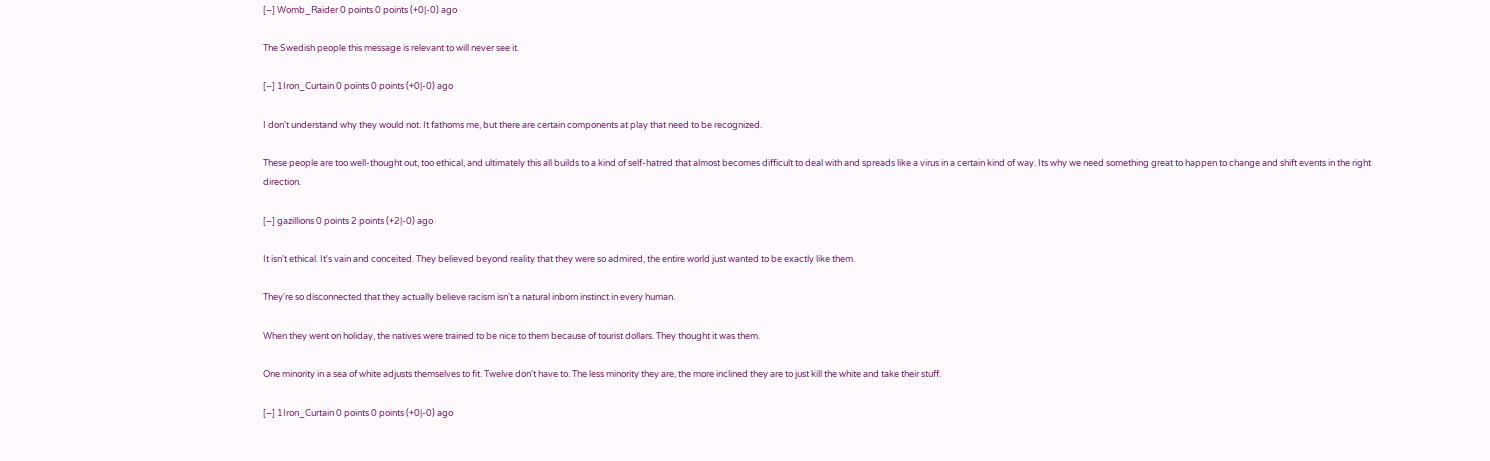[–] Womb_Raider 0 points 0 points (+0|-0) ago

The Swedish people this message is relevant to will never see it.

[–] 1Iron_Curtain 0 points 0 points (+0|-0) ago

I don't understand why they would not. It fathoms me, but there are certain components at play that need to be recognized.

These people are too well-thought out, too ethical, and ultimately this all builds to a kind of self-hatred that almost becomes difficult to deal with and spreads like a virus in a certain kind of way. Its why we need something great to happen to change and shift events in the right direction.

[–] gazillions 0 points 2 points (+2|-0) ago

It isn't ethical. It's vain and conceited. They believed beyond reality that they were so admired, the entire world just wanted to be exactly like them.

They're so disconnected that they actually believe racism isn't a natural inborn instinct in every human.

When they went on holiday, the natives were trained to be nice to them because of tourist dollars. They thought it was them.

One minority in a sea of white adjusts themselves to fit. Twelve don't have to. The less minority they are, the more inclined they are to just kill the white and take their stuff.

[–] 1Iron_Curtain 0 points 0 points (+0|-0) ago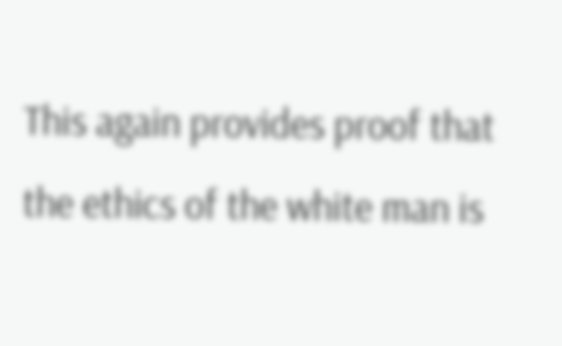This again provides proof that the ethics of the white man is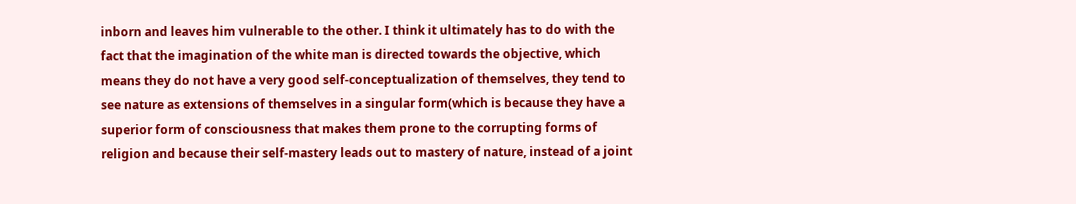inborn and leaves him vulnerable to the other. I think it ultimately has to do with the fact that the imagination of the white man is directed towards the objective, which means they do not have a very good self-conceptualization of themselves, they tend to see nature as extensions of themselves in a singular form(which is because they have a superior form of consciousness that makes them prone to the corrupting forms of religion and because their self-mastery leads out to mastery of nature, instead of a joint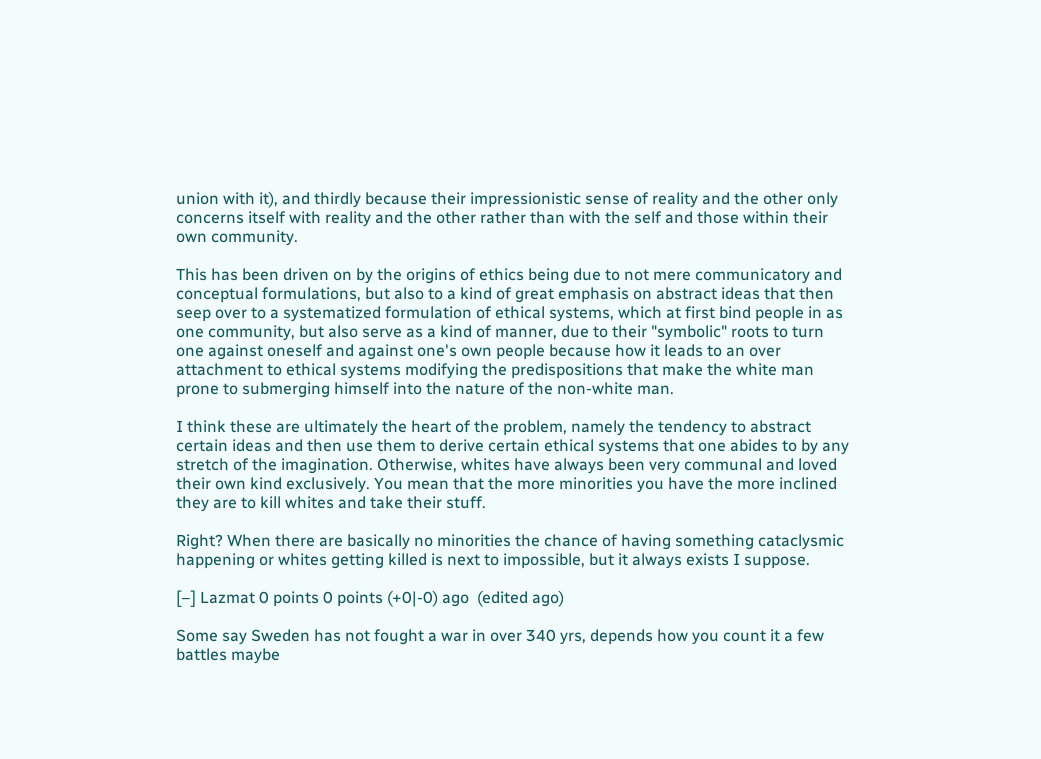union with it), and thirdly because their impressionistic sense of reality and the other only concerns itself with reality and the other rather than with the self and those within their own community.

This has been driven on by the origins of ethics being due to not mere communicatory and conceptual formulations, but also to a kind of great emphasis on abstract ideas that then seep over to a systematized formulation of ethical systems, which at first bind people in as one community, but also serve as a kind of manner, due to their "symbolic" roots to turn one against oneself and against one's own people because how it leads to an over attachment to ethical systems modifying the predispositions that make the white man prone to submerging himself into the nature of the non-white man.

I think these are ultimately the heart of the problem, namely the tendency to abstract certain ideas and then use them to derive certain ethical systems that one abides to by any stretch of the imagination. Otherwise, whites have always been very communal and loved their own kind exclusively. You mean that the more minorities you have the more inclined they are to kill whites and take their stuff.

Right? When there are basically no minorities the chance of having something cataclysmic happening or whites getting killed is next to impossible, but it always exists I suppose.

[–] Lazmat 0 points 0 points (+0|-0) ago  (edited ago)

Some say Sweden has not fought a war in over 340 yrs, depends how you count it a few battles maybe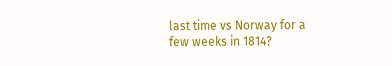last time vs Norway for a few weeks in 1814?